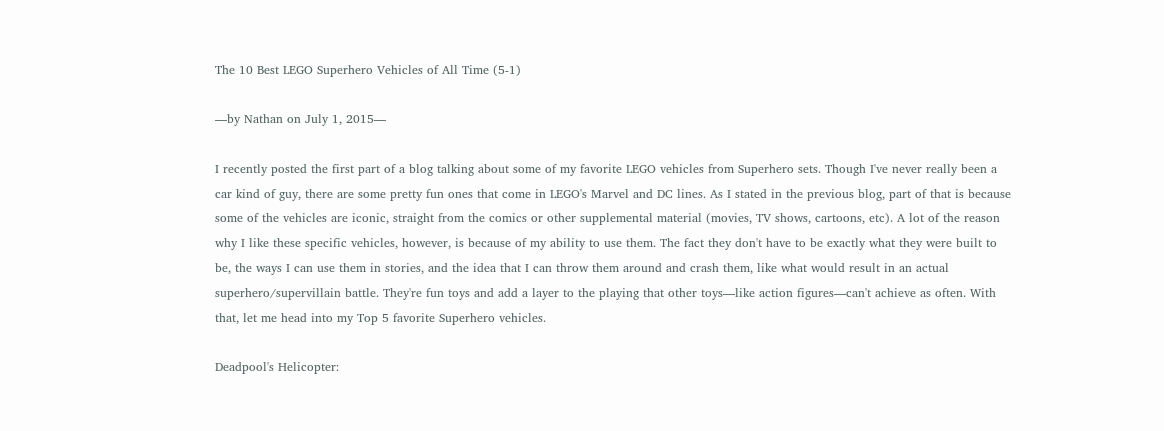The 10 Best LEGO Superhero Vehicles of All Time (5-1)

—by Nathan on July 1, 2015—

I recently posted the first part of a blog talking about some of my favorite LEGO vehicles from Superhero sets. Though I've never really been a car kind of guy, there are some pretty fun ones that come in LEGO's Marvel and DC lines. As I stated in the previous blog, part of that is because some of the vehicles are iconic, straight from the comics or other supplemental material (movies, TV shows, cartoons, etc). A lot of the reason why I like these specific vehicles, however, is because of my ability to use them. The fact they don't have to be exactly what they were built to be, the ways I can use them in stories, and the idea that I can throw them around and crash them, like what would result in an actual superhero/supervillain battle. They're fun toys and add a layer to the playing that other toys—like action figures—can't achieve as often. With that, let me head into my Top 5 favorite Superhero vehicles.

Deadpool's Helicopter: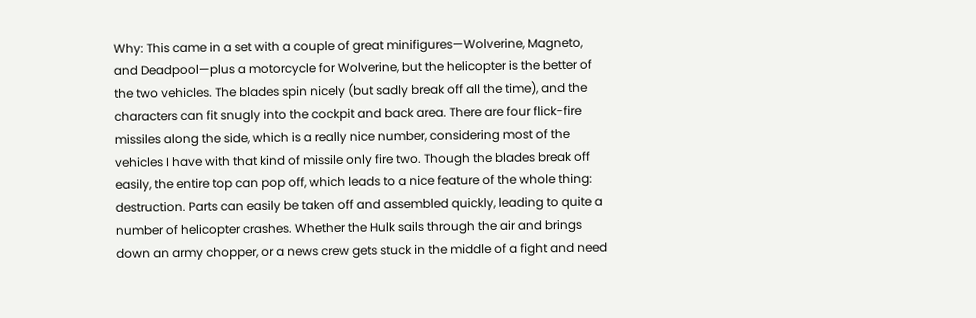Why: This came in a set with a couple of great minifigures—Wolverine, Magneto, and Deadpool—plus a motorcycle for Wolverine, but the helicopter is the better of the two vehicles. The blades spin nicely (but sadly break off all the time), and the characters can fit snugly into the cockpit and back area. There are four flick-fire missiles along the side, which is a really nice number, considering most of the vehicles I have with that kind of missile only fire two. Though the blades break off easily, the entire top can pop off, which leads to a nice feature of the whole thing: destruction. Parts can easily be taken off and assembled quickly, leading to quite a number of helicopter crashes. Whether the Hulk sails through the air and brings down an army chopper, or a news crew gets stuck in the middle of a fight and need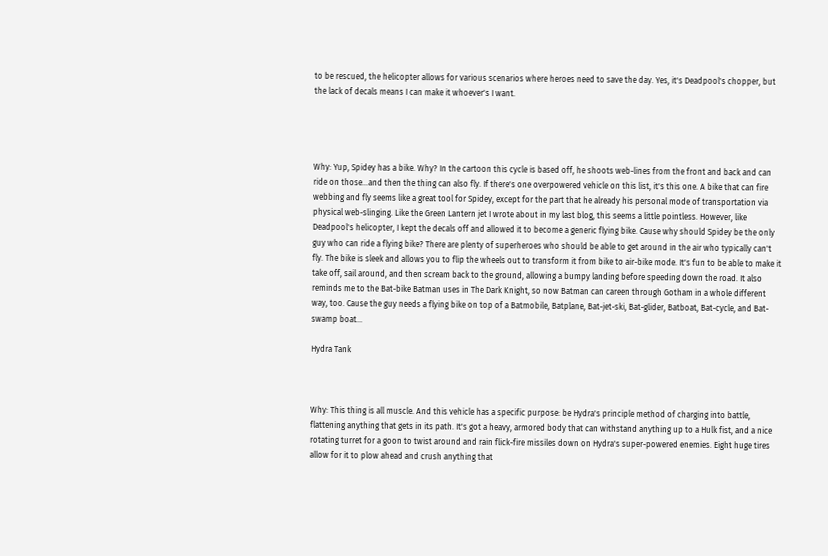to be rescued, the helicopter allows for various scenarios where heroes need to save the day. Yes, it's Deadpool's chopper, but the lack of decals means I can make it whoever's I want.




Why: Yup, Spidey has a bike. Why? In the cartoon this cycle is based off, he shoots web-lines from the front and back and can ride on those…and then the thing can also fly. If there's one overpowered vehicle on this list, it's this one. A bike that can fire webbing and fly seems like a great tool for Spidey, except for the part that he already his personal mode of transportation via physical web-slinging. Like the Green Lantern jet I wrote about in my last blog, this seems a little pointless. However, like Deadpool's helicopter, I kept the decals off and allowed it to become a generic flying bike. Cause why should Spidey be the only guy who can ride a flying bike? There are plenty of superheroes who should be able to get around in the air who typically can't fly. The bike is sleek and allows you to flip the wheels out to transform it from bike to air-bike mode. It's fun to be able to make it take off, sail around, and then scream back to the ground, allowing a bumpy landing before speeding down the road. It also reminds me to the Bat-bike Batman uses in The Dark Knight, so now Batman can careen through Gotham in a whole different way, too. Cause the guy needs a flying bike on top of a Batmobile, Batplane, Bat-jet-ski, Bat-glider, Batboat, Bat-cycle, and Bat-swamp boat…

Hydra Tank



Why: This thing is all muscle. And this vehicle has a specific purpose: be Hydra's principle method of charging into battle, flattening anything that gets in its path. It's got a heavy, armored body that can withstand anything up to a Hulk fist, and a nice rotating turret for a goon to twist around and rain flick-fire missiles down on Hydra's super-powered enemies. Eight huge tires allow for it to plow ahead and crush anything that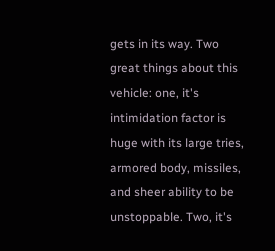gets in its way. Two great things about this vehicle: one, it's intimidation factor is huge with its large tries, armored body, missiles, and sheer ability to be unstoppable. Two, it's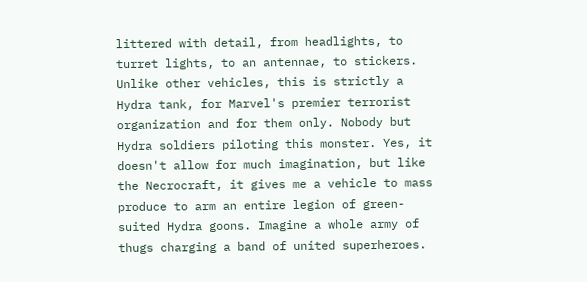littered with detail, from headlights, to turret lights, to an antennae, to stickers. Unlike other vehicles, this is strictly a Hydra tank, for Marvel's premier terrorist organization and for them only. Nobody but Hydra soldiers piloting this monster. Yes, it doesn't allow for much imagination, but like the Necrocraft, it gives me a vehicle to mass produce to arm an entire legion of green-suited Hydra goons. Imagine a whole army of thugs charging a band of united superheroes.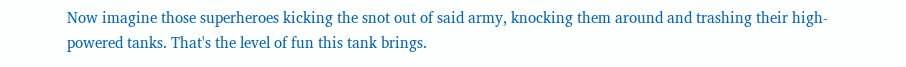Now imagine those superheroes kicking the snot out of said army, knocking them around and trashing their high-powered tanks. That's the level of fun this tank brings.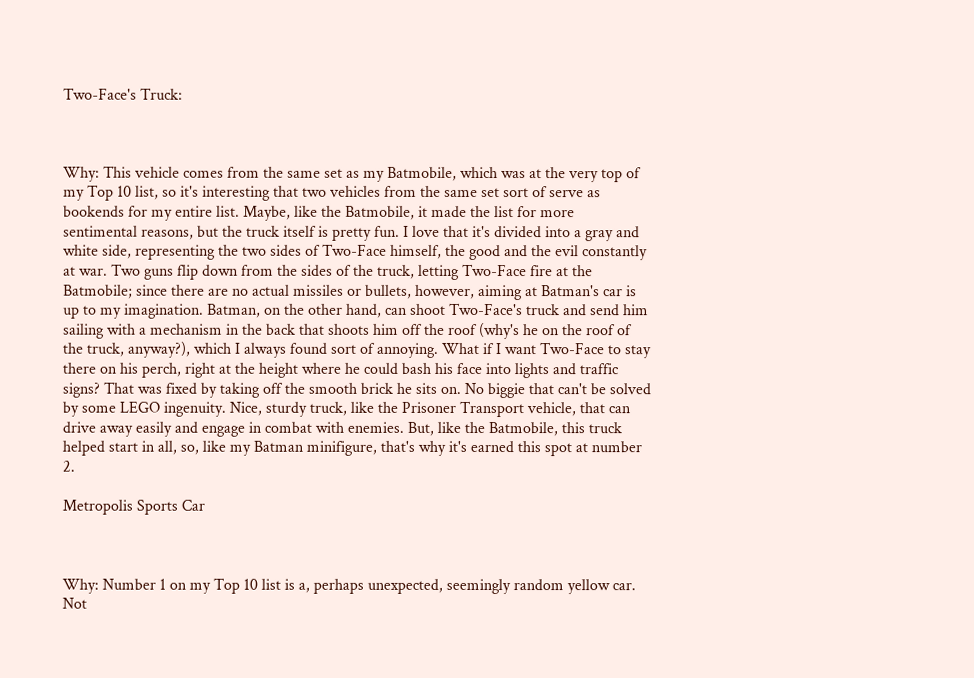Two-Face's Truck:



Why: This vehicle comes from the same set as my Batmobile, which was at the very top of my Top 10 list, so it's interesting that two vehicles from the same set sort of serve as bookends for my entire list. Maybe, like the Batmobile, it made the list for more sentimental reasons, but the truck itself is pretty fun. I love that it's divided into a gray and white side, representing the two sides of Two-Face himself, the good and the evil constantly at war. Two guns flip down from the sides of the truck, letting Two-Face fire at the Batmobile; since there are no actual missiles or bullets, however, aiming at Batman's car is up to my imagination. Batman, on the other hand, can shoot Two-Face's truck and send him sailing with a mechanism in the back that shoots him off the roof (why's he on the roof of the truck, anyway?), which I always found sort of annoying. What if I want Two-Face to stay there on his perch, right at the height where he could bash his face into lights and traffic signs? That was fixed by taking off the smooth brick he sits on. No biggie that can't be solved by some LEGO ingenuity. Nice, sturdy truck, like the Prisoner Transport vehicle, that can drive away easily and engage in combat with enemies. But, like the Batmobile, this truck helped start in all, so, like my Batman minifigure, that's why it's earned this spot at number 2.

Metropolis Sports Car



Why: Number 1 on my Top 10 list is a, perhaps unexpected, seemingly random yellow car. Not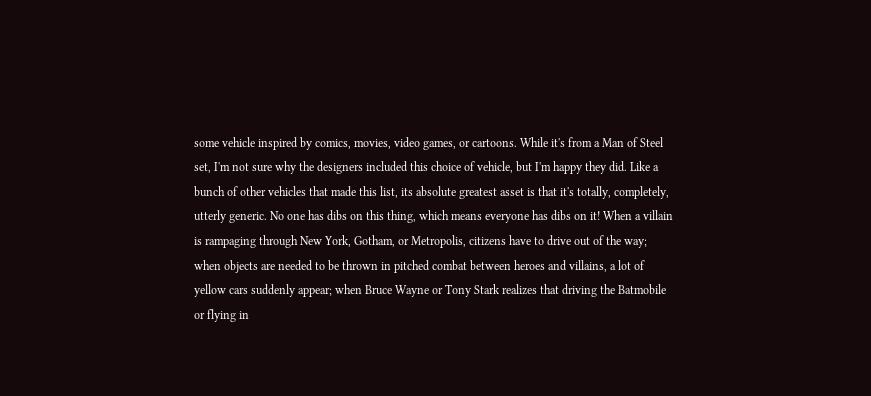some vehicle inspired by comics, movies, video games, or cartoons. While it's from a Man of Steel set, I'm not sure why the designers included this choice of vehicle, but I'm happy they did. Like a bunch of other vehicles that made this list, its absolute greatest asset is that it's totally, completely, utterly generic. No one has dibs on this thing, which means everyone has dibs on it! When a villain is rampaging through New York, Gotham, or Metropolis, citizens have to drive out of the way; when objects are needed to be thrown in pitched combat between heroes and villains, a lot of yellow cars suddenly appear; when Bruce Wayne or Tony Stark realizes that driving the Batmobile or flying in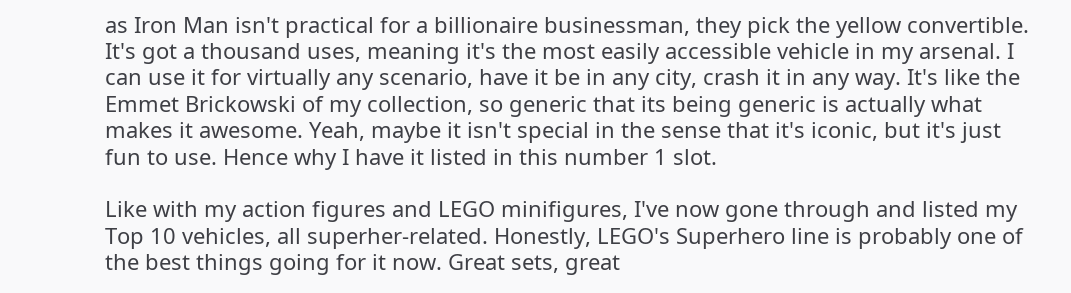as Iron Man isn't practical for a billionaire businessman, they pick the yellow convertible. It's got a thousand uses, meaning it's the most easily accessible vehicle in my arsenal. I can use it for virtually any scenario, have it be in any city, crash it in any way. It's like the Emmet Brickowski of my collection, so generic that its being generic is actually what makes it awesome. Yeah, maybe it isn't special in the sense that it's iconic, but it's just fun to use. Hence why I have it listed in this number 1 slot.

Like with my action figures and LEGO minifigures, I've now gone through and listed my Top 10 vehicles, all superher-related. Honestly, LEGO's Superhero line is probably one of the best things going for it now. Great sets, great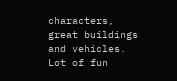characters, great buildings and vehicles. Lot of fun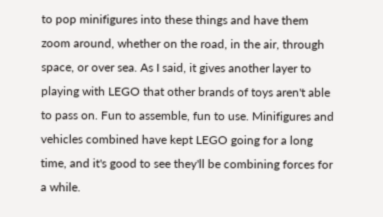to pop minifigures into these things and have them zoom around, whether on the road, in the air, through space, or over sea. As I said, it gives another layer to playing with LEGO that other brands of toys aren't able to pass on. Fun to assemble, fun to use. Minifigures and vehicles combined have kept LEGO going for a long time, and it's good to see they'll be combining forces for a while.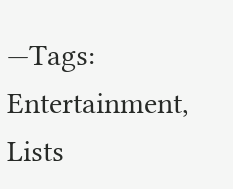—Tags: Entertainment, Lists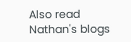Also read Nathan's blogs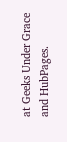at Geeks Under Grace and HubPages.